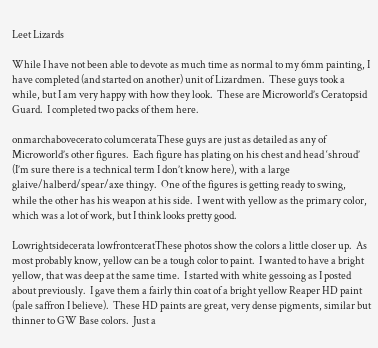Leet Lizards

While I have not been able to devote as much time as normal to my 6mm painting, I have completed (and started on another) unit of Lizardmen.  These guys took a while, but I am very happy with how they look.  These are Microworld’s Ceratopsid Guard.  I completed two packs of them here.

onmarchabovecerato columcerataThese guys are just as detailed as any of Microworld’s other figures.  Each figure has plating on his chest and head ‘shroud’  (I’m sure there is a technical term I don’t know here), with a large glaive/halberd/spear/axe thingy.  One of the figures is getting ready to swing, while the other has his weapon at his side.  I went with yellow as the primary color, which was a lot of work, but I think looks pretty good.

Lowrightsidecerata lowfrontceratThese photos show the colors a little closer up.  As most probably know, yellow can be a tough color to paint.  I wanted to have a bright yellow, that was deep at the same time.  I started with white gessoing as I posted about previously.  I gave them a fairly thin coat of a bright yellow Reaper HD paint (pale saffron I believe).  These HD paints are great, very dense pigments, similar but thinner to GW Base colors.  Just a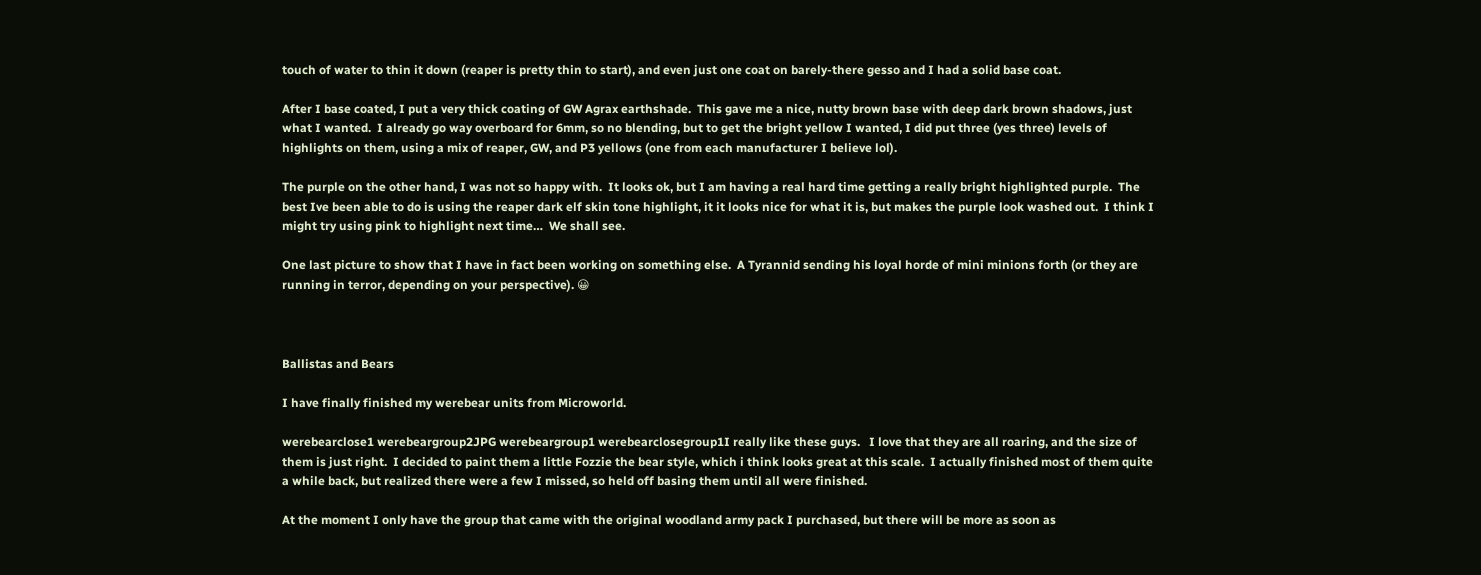touch of water to thin it down (reaper is pretty thin to start), and even just one coat on barely-there gesso and I had a solid base coat.

After I base coated, I put a very thick coating of GW Agrax earthshade.  This gave me a nice, nutty brown base with deep dark brown shadows, just what I wanted.  I already go way overboard for 6mm, so no blending, but to get the bright yellow I wanted, I did put three (yes three) levels of highlights on them, using a mix of reaper, GW, and P3 yellows (one from each manufacturer I believe lol).

The purple on the other hand, I was not so happy with.  It looks ok, but I am having a real hard time getting a really bright highlighted purple.  The best Ive been able to do is using the reaper dark elf skin tone highlight, it it looks nice for what it is, but makes the purple look washed out.  I think I might try using pink to highlight next time…  We shall see.

One last picture to show that I have in fact been working on something else.  A Tyrannid sending his loyal horde of mini minions forth (or they are running in terror, depending on your perspective). 😀



Ballistas and Bears

I have finally finished my werebear units from Microworld.

werebearclose1 werebeargroup2JPG werebeargroup1 werebearclosegroup1I really like these guys.   I love that they are all roaring, and the size of them is just right.  I decided to paint them a little Fozzie the bear style, which i think looks great at this scale.  I actually finished most of them quite a while back, but realized there were a few I missed, so held off basing them until all were finished.

At the moment I only have the group that came with the original woodland army pack I purchased, but there will be more as soon as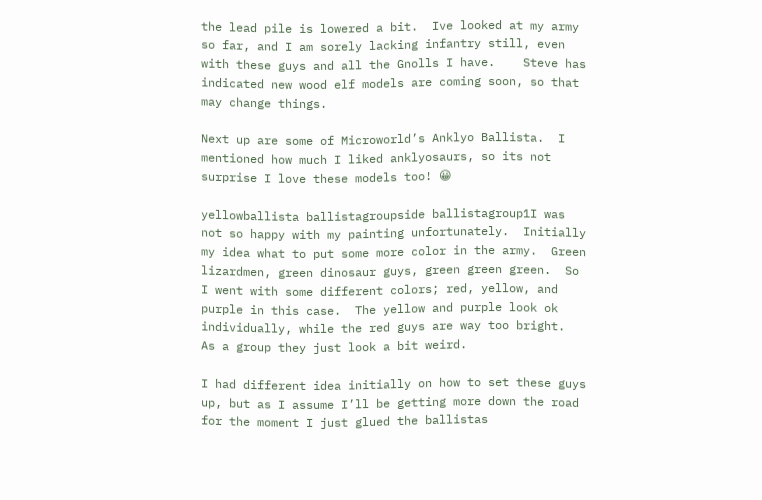the lead pile is lowered a bit.  Ive looked at my army so far, and I am sorely lacking infantry still, even with these guys and all the Gnolls I have.    Steve has indicated new wood elf models are coming soon, so that may change things.

Next up are some of Microworld’s Anklyo Ballista.  I mentioned how much I liked anklyosaurs, so its not surprise I love these models too! 😀

yellowballista ballistagroupside ballistagroup1I was not so happy with my painting unfortunately.  Initially my idea what to put some more color in the army.  Green lizardmen, green dinosaur guys, green green green.  So I went with some different colors; red, yellow, and purple in this case.  The yellow and purple look ok individually, while the red guys are way too bright.  As a group they just look a bit weird.

I had different idea initially on how to set these guys up, but as I assume I’ll be getting more down the road for the moment I just glued the ballistas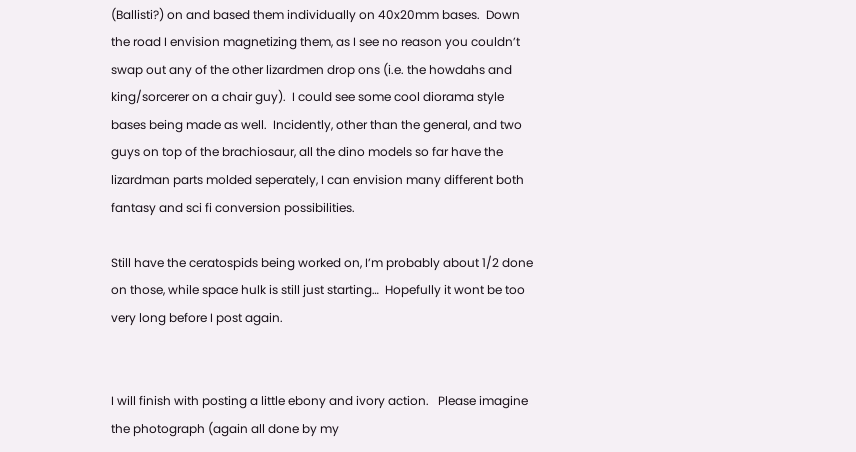(Ballisti?) on and based them individually on 40x20mm bases.  Down the road I envision magnetizing them, as I see no reason you couldn’t swap out any of the other lizardmen drop ons (i.e. the howdahs and king/sorcerer on a chair guy).  I could see some cool diorama style bases being made as well.  Incidently, other than the general, and two guys on top of the brachiosaur, all the dino models so far have the lizardman parts molded seperately, I can envision many different both fantasy and sci fi conversion possibilities.

Still have the ceratospids being worked on, I’m probably about 1/2 done on those, while space hulk is still just starting…  Hopefully it wont be too very long before I post again.


I will finish with posting a little ebony and ivory action.   Please imagine the photograph (again all done by my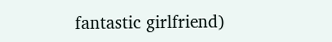fantastic girlfriend)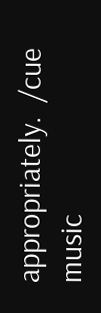appropriately.  /cue music